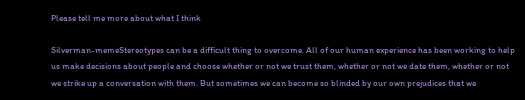Please tell me more about what I think

Silverman-memeStereotypes can be a difficult thing to overcome. All of our human experience has been working to help us make decisions about people and choose whether or not we trust them, whether or not we date them, whether or not we strike up a conversation with them. But sometimes we can become so blinded by our own prejudices that we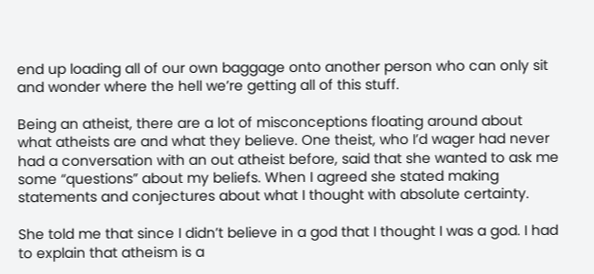end up loading all of our own baggage onto another person who can only sit and wonder where the hell we’re getting all of this stuff.

Being an atheist, there are a lot of misconceptions floating around about what atheists are and what they believe. One theist, who I’d wager had never had a conversation with an out atheist before, said that she wanted to ask me some “questions” about my beliefs. When I agreed she stated making statements and conjectures about what I thought with absolute certainty.

She told me that since I didn’t believe in a god that I thought I was a god. I had to explain that atheism is a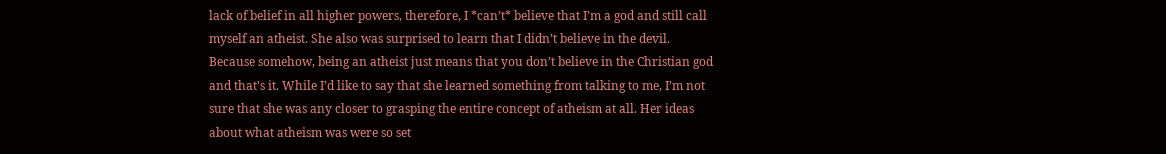lack of belief in all higher powers, therefore, I *can’t* believe that I’m a god and still call myself an atheist. She also was surprised to learn that I didn’t believe in the devil. Because somehow, being an atheist just means that you don’t believe in the Christian god and that’s it. While I’d like to say that she learned something from talking to me, I’m not sure that she was any closer to grasping the entire concept of atheism at all. Her ideas about what atheism was were so set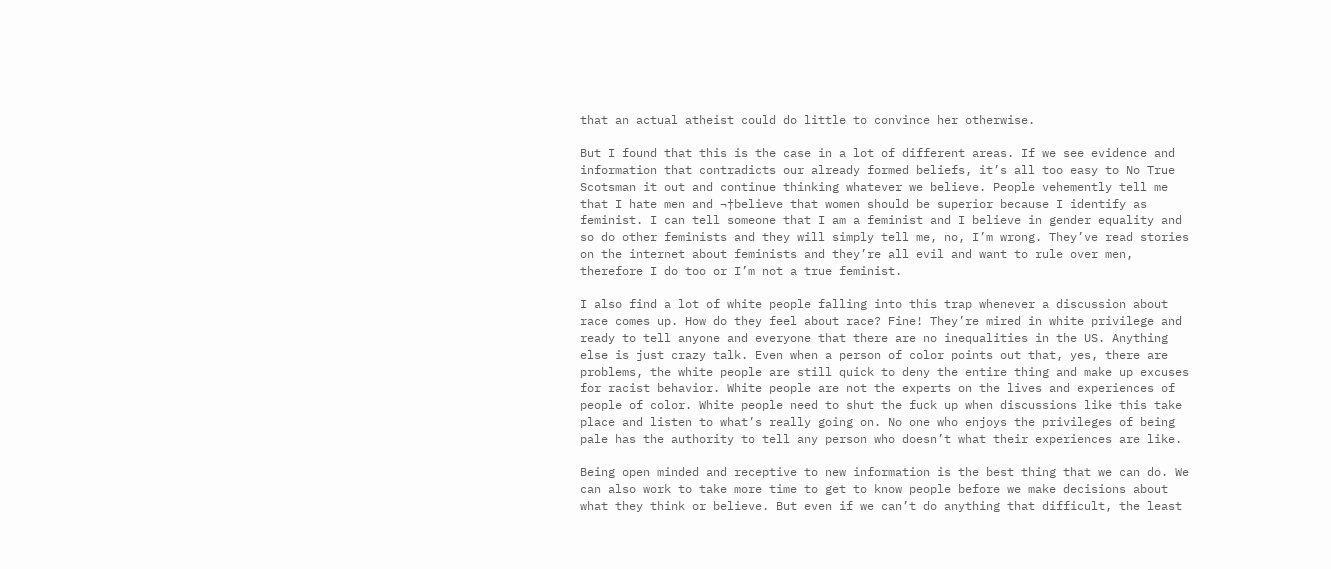that an actual atheist could do little to convince her otherwise.

But I found that this is the case in a lot of different areas. If we see evidence and information that contradicts our already formed beliefs, it’s all too easy to No True Scotsman it out and continue thinking whatever we believe. People vehemently tell me that I hate men and ¬†believe that women should be superior because I identify as feminist. I can tell someone that I am a feminist and I believe in gender equality and so do other feminists and they will simply tell me, no, I’m wrong. They’ve read stories on the internet about feminists and they’re all evil and want to rule over men, therefore I do too or I’m not a true feminist.

I also find a lot of white people falling into this trap whenever a discussion about race comes up. How do they feel about race? Fine! They’re mired in white privilege and ready to tell anyone and everyone that there are no inequalities in the US. Anything else is just crazy talk. Even when a person of color points out that, yes, there are problems, the white people are still quick to deny the entire thing and make up excuses for racist behavior. White people are not the experts on the lives and experiences of people of color. White people need to shut the fuck up when discussions like this take place and listen to what’s really going on. No one who enjoys the privileges of being pale has the authority to tell any person who doesn’t what their experiences are like.

Being open minded and receptive to new information is the best thing that we can do. We can also work to take more time to get to know people before we make decisions about what they think or believe. But even if we can’t do anything that difficult, the least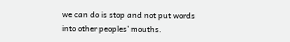we can do is stop and not put words into other peoples’ mouths.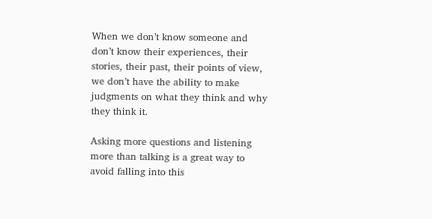When we don’t know someone and don’t know their experiences, their stories, their past, their points of view, we don’t have the ability to make judgments on what they think and why they think it.

Asking more questions and listening more than talking is a great way to avoid falling into this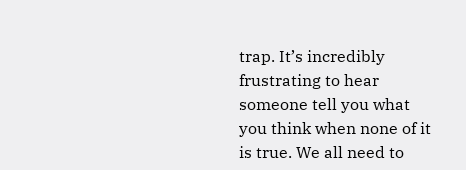trap. It’s incredibly frustrating to hear someone tell you what you think when none of it is true. We all need to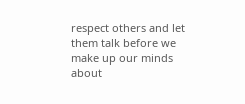respect others and let them talk before we make up our minds about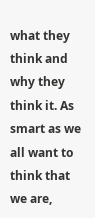what they think and why they think it. As smart as we all want to think that we are,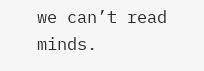we can’t read minds.